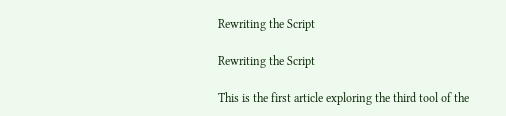Rewriting the Script

Rewriting the Script

This is the first article exploring the third tool of the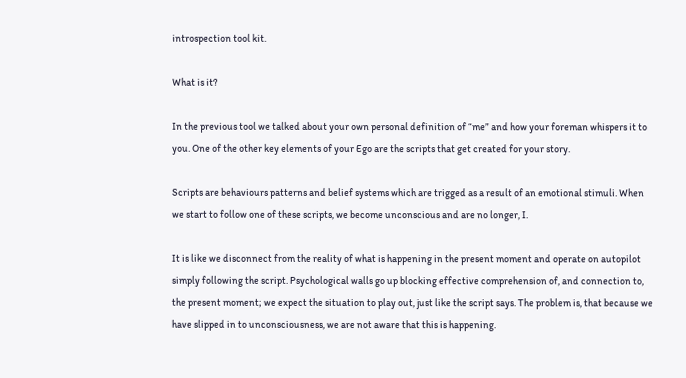introspection tool kit.

What is it?

In the previous tool we talked about your own personal definition of “me” and how your foreman whispers it to you. One of the other key elements of your Ego are the scripts that get created for your story.

Scripts are behaviours patterns and belief systems which are trigged as a result of an emotional stimuli. When we start to follow one of these scripts, we become unconscious and are no longer, I.

It is like we disconnect from the reality of what is happening in the present moment and operate on autopilot simply following the script. Psychological walls go up blocking effective comprehension of, and connection to, the present moment; we expect the situation to play out, just like the script says. The problem is, that because we have slipped in to unconsciousness, we are not aware that this is happening.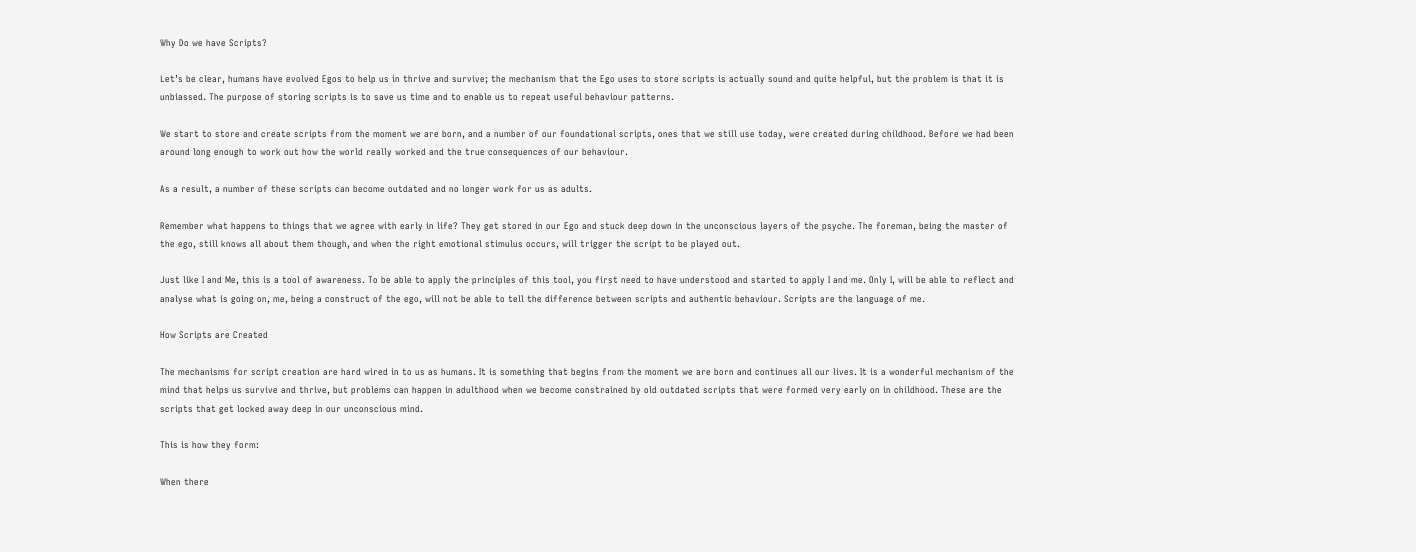Why Do we have Scripts?

Let’s be clear, humans have evolved Egos to help us in thrive and survive; the mechanism that the Ego uses to store scripts is actually sound and quite helpful, but the problem is that it is unbiassed. The purpose of storing scripts is to save us time and to enable us to repeat useful behaviour patterns.

We start to store and create scripts from the moment we are born, and a number of our foundational scripts, ones that we still use today, were created during childhood. Before we had been around long enough to work out how the world really worked and the true consequences of our behaviour.

As a result, a number of these scripts can become outdated and no longer work for us as adults.

Remember what happens to things that we agree with early in life? They get stored in our Ego and stuck deep down in the unconscious layers of the psyche. The foreman, being the master of the ego, still knows all about them though, and when the right emotional stimulus occurs, will trigger the script to be played out.

Just like I and Me, this is a tool of awareness. To be able to apply the principles of this tool, you first need to have understood and started to apply I and me. Only I, will be able to reflect and analyse what is going on, me, being a construct of the ego, will not be able to tell the difference between scripts and authentic behaviour. Scripts are the language of me.

How Scripts are Created

The mechanisms for script creation are hard wired in to us as humans. It is something that begins from the moment we are born and continues all our lives. It is a wonderful mechanism of the mind that helps us survive and thrive, but problems can happen in adulthood when we become constrained by old outdated scripts that were formed very early on in childhood. These are the scripts that get locked away deep in our unconscious mind.

This is how they form:

When there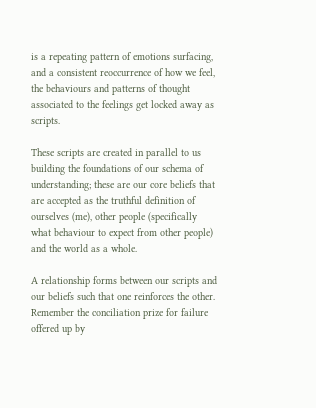is a repeating pattern of emotions surfacing, and a consistent reoccurrence of how we feel, the behaviours and patterns of thought associated to the feelings get locked away as scripts.

These scripts are created in parallel to us building the foundations of our schema of understanding; these are our core beliefs that are accepted as the truthful definition of ourselves (me), other people (specifically what behaviour to expect from other people) and the world as a whole.

A relationship forms between our scripts and our beliefs such that one reinforces the other. Remember the conciliation prize for failure offered up by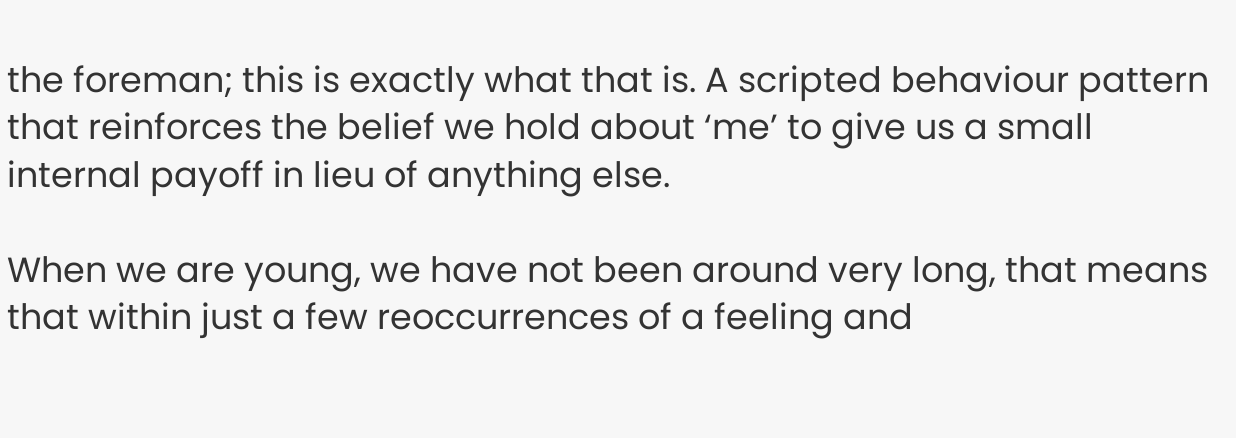the foreman; this is exactly what that is. A scripted behaviour pattern that reinforces the belief we hold about ‘me’ to give us a small internal payoff in lieu of anything else.

When we are young, we have not been around very long, that means that within just a few reoccurrences of a feeling and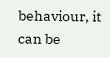behaviour, it can be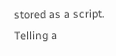stored as a script.  Telling a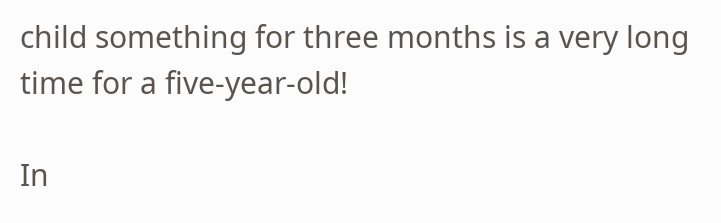child something for three months is a very long time for a five-year-old!

In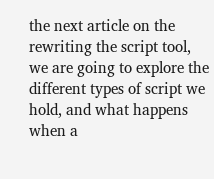the next article on the rewriting the script tool, we are going to explore the different types of script we hold, and what happens when a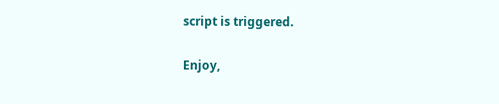script is triggered.

Enjoy,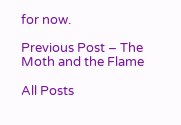for now.

Previous Post – The Moth and the Flame

All Posts